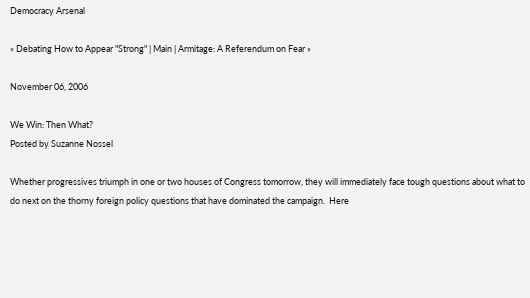Democracy Arsenal

« Debating How to Appear "Strong" | Main | Armitage: A Referendum on Fear »

November 06, 2006

We Win: Then What?
Posted by Suzanne Nossel

Whether progressives triumph in one or two houses of Congress tomorrow, they will immediately face tough questions about what to do next on the thorny foreign policy questions that have dominated the campaign.  Here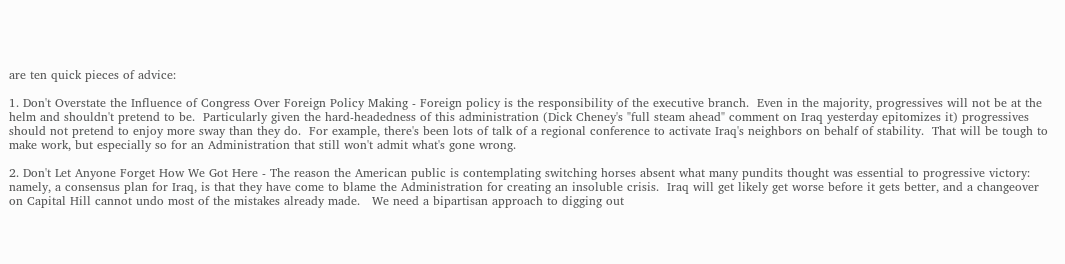are ten quick pieces of advice:

1. Don't Overstate the Influence of Congress Over Foreign Policy Making - Foreign policy is the responsibility of the executive branch.  Even in the majority, progressives will not be at the helm and shouldn't pretend to be.  Particularly given the hard-headedness of this administration (Dick Cheney's "full steam ahead" comment on Iraq yesterday epitomizes it) progressives should not pretend to enjoy more sway than they do.  For example, there's been lots of talk of a regional conference to activate Iraq's neighbors on behalf of stability.  That will be tough to make work, but especially so for an Administration that still won't admit what's gone wrong.

2. Don't Let Anyone Forget How We Got Here - The reason the American public is contemplating switching horses absent what many pundits thought was essential to progressive victory: namely, a consensus plan for Iraq, is that they have come to blame the Administration for creating an insoluble crisis.  Iraq will get likely get worse before it gets better, and a changeover on Capital Hill cannot undo most of the mistakes already made.   We need a bipartisan approach to digging out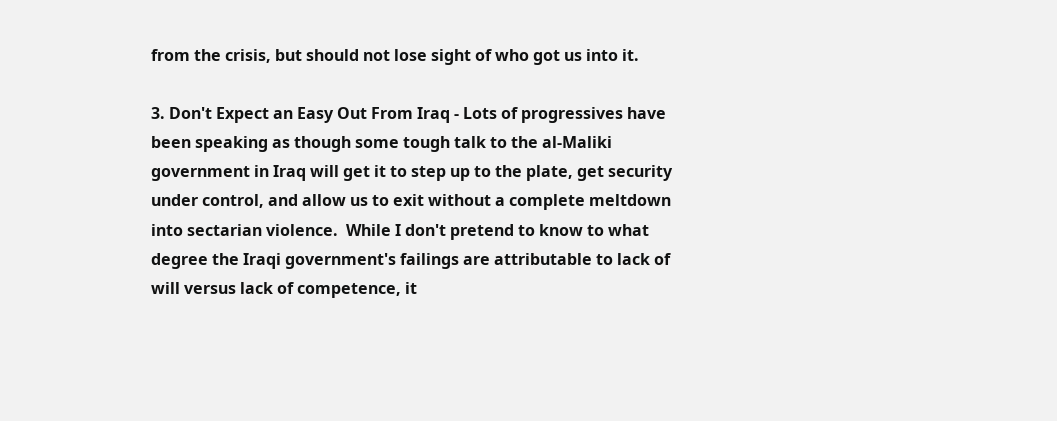from the crisis, but should not lose sight of who got us into it.

3. Don't Expect an Easy Out From Iraq - Lots of progressives have been speaking as though some tough talk to the al-Maliki government in Iraq will get it to step up to the plate, get security under control, and allow us to exit without a complete meltdown into sectarian violence.  While I don't pretend to know to what degree the Iraqi government's failings are attributable to lack of will versus lack of competence, it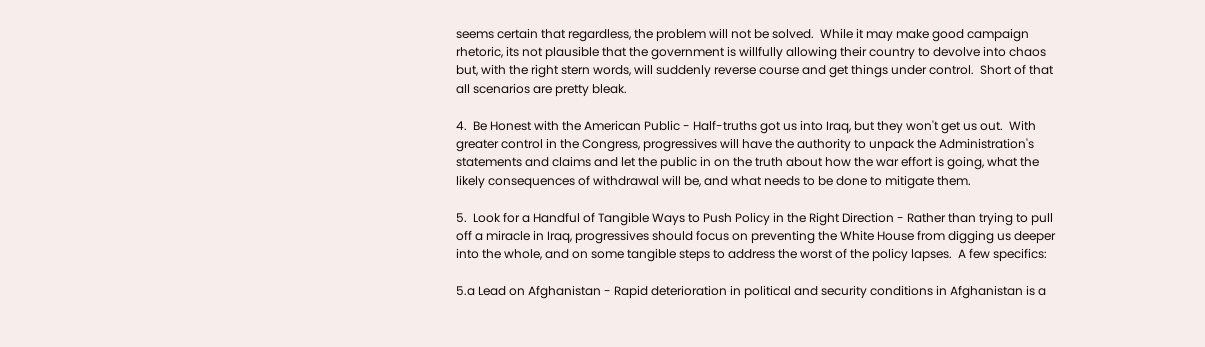seems certain that regardless, the problem will not be solved.  While it may make good campaign rhetoric, its not plausible that the government is willfully allowing their country to devolve into chaos but, with the right stern words, will suddenly reverse course and get things under control.  Short of that all scenarios are pretty bleak.

4.  Be Honest with the American Public - Half-truths got us into Iraq, but they won't get us out.  With greater control in the Congress, progressives will have the authority to unpack the Administration's statements and claims and let the public in on the truth about how the war effort is going, what the likely consequences of withdrawal will be, and what needs to be done to mitigate them.

5.  Look for a Handful of Tangible Ways to Push Policy in the Right Direction - Rather than trying to pull off a miracle in Iraq, progressives should focus on preventing the White House from digging us deeper into the whole, and on some tangible steps to address the worst of the policy lapses.  A few specifics:

5.a Lead on Afghanistan - Rapid deterioration in political and security conditions in Afghanistan is a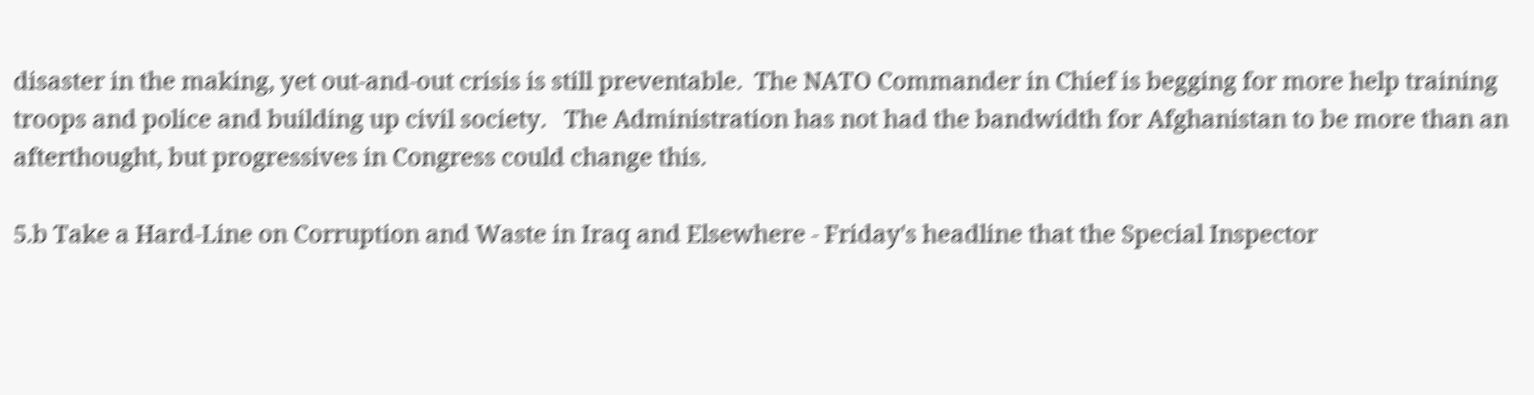disaster in the making, yet out-and-out crisis is still preventable.  The NATO Commander in Chief is begging for more help training troops and police and building up civil society.   The Administration has not had the bandwidth for Afghanistan to be more than an afterthought, but progressives in Congress could change this.

5.b Take a Hard-Line on Corruption and Waste in Iraq and Elsewhere - Friday's headline that the Special Inspector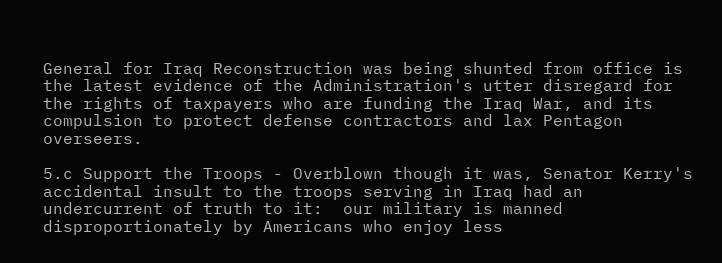General for Iraq Reconstruction was being shunted from office is the latest evidence of the Administration's utter disregard for the rights of taxpayers who are funding the Iraq War, and its compulsion to protect defense contractors and lax Pentagon overseers.

5.c Support the Troops - Overblown though it was, Senator Kerry's accidental insult to the troops serving in Iraq had an undercurrent of truth to it:  our military is manned disproportionately by Americans who enjoy less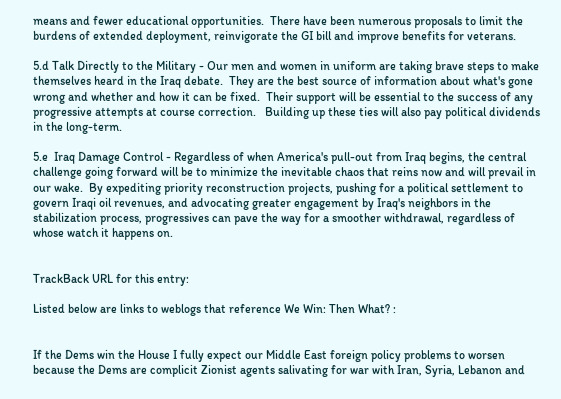means and fewer educational opportunities.  There have been numerous proposals to limit the burdens of extended deployment, reinvigorate the GI bill and improve benefits for veterans.

5.d Talk Directly to the Military - Our men and women in uniform are taking brave steps to make themselves heard in the Iraq debate.  They are the best source of information about what's gone wrong and whether and how it can be fixed.  Their support will be essential to the success of any progressive attempts at course correction.   Building up these ties will also pay political dividends in the long-term.

5.e  Iraq Damage Control - Regardless of when America's pull-out from Iraq begins, the central challenge going forward will be to minimize the inevitable chaos that reins now and will prevail in our wake.  By expediting priority reconstruction projects, pushing for a political settlement to govern Iraqi oil revenues, and advocating greater engagement by Iraq's neighbors in the stabilization process, progressives can pave the way for a smoother withdrawal, regardless of whose watch it happens on.


TrackBack URL for this entry:

Listed below are links to weblogs that reference We Win: Then What? :


If the Dems win the House I fully expect our Middle East foreign policy problems to worsen because the Dems are complicit Zionist agents salivating for war with Iran, Syria, Lebanon and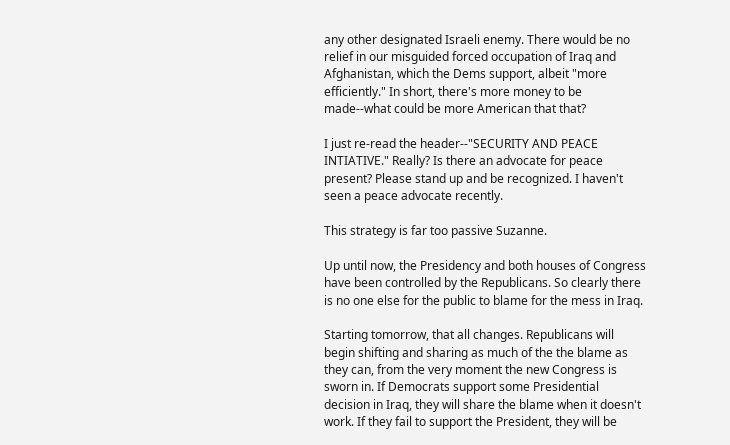any other designated Israeli enemy. There would be no relief in our misguided forced occupation of Iraq and Afghanistan, which the Dems support, albeit "more efficiently." In short, there's more money to be made--what could be more American that that?

I just re-read the header--"SECURITY AND PEACE INTIATIVE." Really? Is there an advocate for peace present? Please stand up and be recognized. I haven't seen a peace advocate recently.

This strategy is far too passive Suzanne.

Up until now, the Presidency and both houses of Congress have been controlled by the Republicans. So clearly there is no one else for the public to blame for the mess in Iraq.

Starting tomorrow, that all changes. Republicans will begin shifting and sharing as much of the the blame as they can, from the very moment the new Congress is sworn in. If Democrats support some Presidential decision in Iraq, they will share the blame when it doesn't work. If they fail to support the President, they will be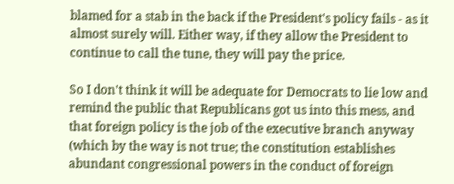blamed for a stab in the back if the President's policy fails - as it almost surely will. Either way, if they allow the President to continue to call the tune, they will pay the price.

So I don't think it will be adequate for Democrats to lie low and remind the public that Republicans got us into this mess, and that foreign policy is the job of the executive branch anyway (which by the way is not true; the constitution establishes abundant congressional powers in the conduct of foreign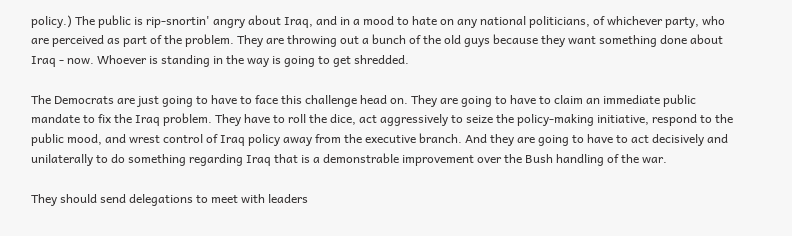policy.) The public is rip-snortin' angry about Iraq, and in a mood to hate on any national politicians, of whichever party, who are perceived as part of the problem. They are throwing out a bunch of the old guys because they want something done about Iraq - now. Whoever is standing in the way is going to get shredded.

The Democrats are just going to have to face this challenge head on. They are going to have to claim an immediate public mandate to fix the Iraq problem. They have to roll the dice, act aggressively to seize the policy-making initiative, respond to the public mood, and wrest control of Iraq policy away from the executive branch. And they are going to have to act decisively and unilaterally to do something regarding Iraq that is a demonstrable improvement over the Bush handling of the war.

They should send delegations to meet with leaders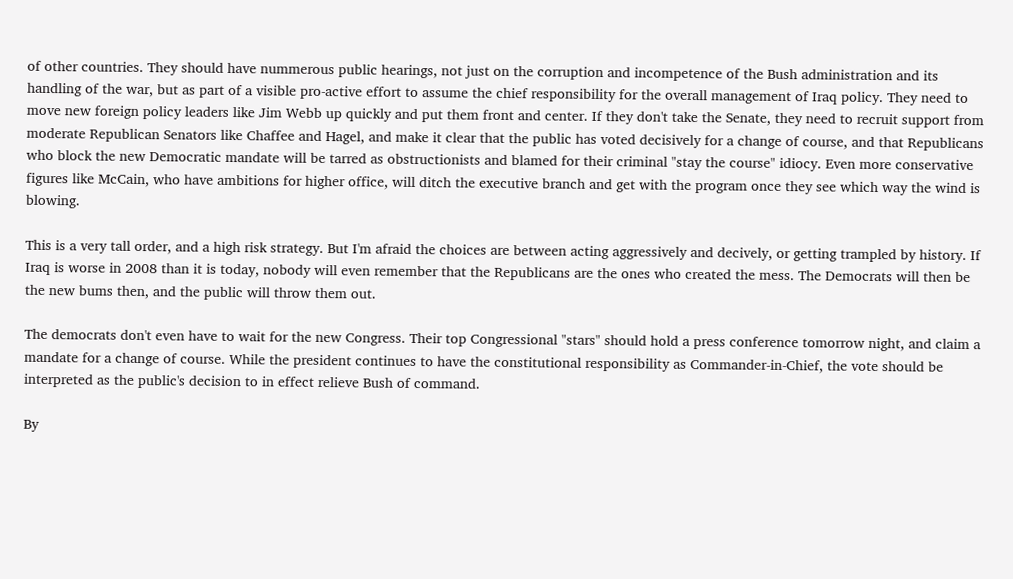of other countries. They should have nummerous public hearings, not just on the corruption and incompetence of the Bush administration and its handling of the war, but as part of a visible pro-active effort to assume the chief responsibility for the overall management of Iraq policy. They need to move new foreign policy leaders like Jim Webb up quickly and put them front and center. If they don't take the Senate, they need to recruit support from moderate Republican Senators like Chaffee and Hagel, and make it clear that the public has voted decisively for a change of course, and that Republicans who block the new Democratic mandate will be tarred as obstructionists and blamed for their criminal "stay the course" idiocy. Even more conservative figures like McCain, who have ambitions for higher office, will ditch the executive branch and get with the program once they see which way the wind is blowing.

This is a very tall order, and a high risk strategy. But I'm afraid the choices are between acting aggressively and decively, or getting trampled by history. If Iraq is worse in 2008 than it is today, nobody will even remember that the Republicans are the ones who created the mess. The Democrats will then be the new bums then, and the public will throw them out.

The democrats don't even have to wait for the new Congress. Their top Congressional "stars" should hold a press conference tomorrow night, and claim a mandate for a change of course. While the president continues to have the constitutional responsibility as Commander-in-Chief, the vote should be interpreted as the public's decision to in effect relieve Bush of command.

By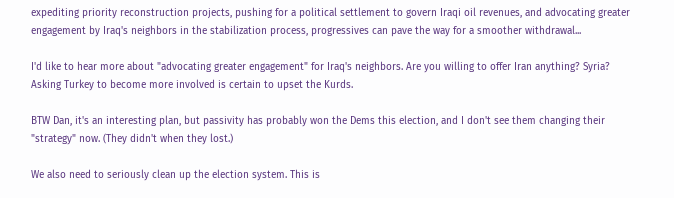expediting priority reconstruction projects, pushing for a political settlement to govern Iraqi oil revenues, and advocating greater engagement by Iraq's neighbors in the stabilization process, progressives can pave the way for a smoother withdrawal...

I'd like to hear more about "advocating greater engagement" for Iraq's neighbors. Are you willing to offer Iran anything? Syria? Asking Turkey to become more involved is certain to upset the Kurds.

BTW Dan, it's an interesting plan, but passivity has probably won the Dems this election, and I don't see them changing their "strategy" now. (They didn't when they lost.)

We also need to seriously clean up the election system. This is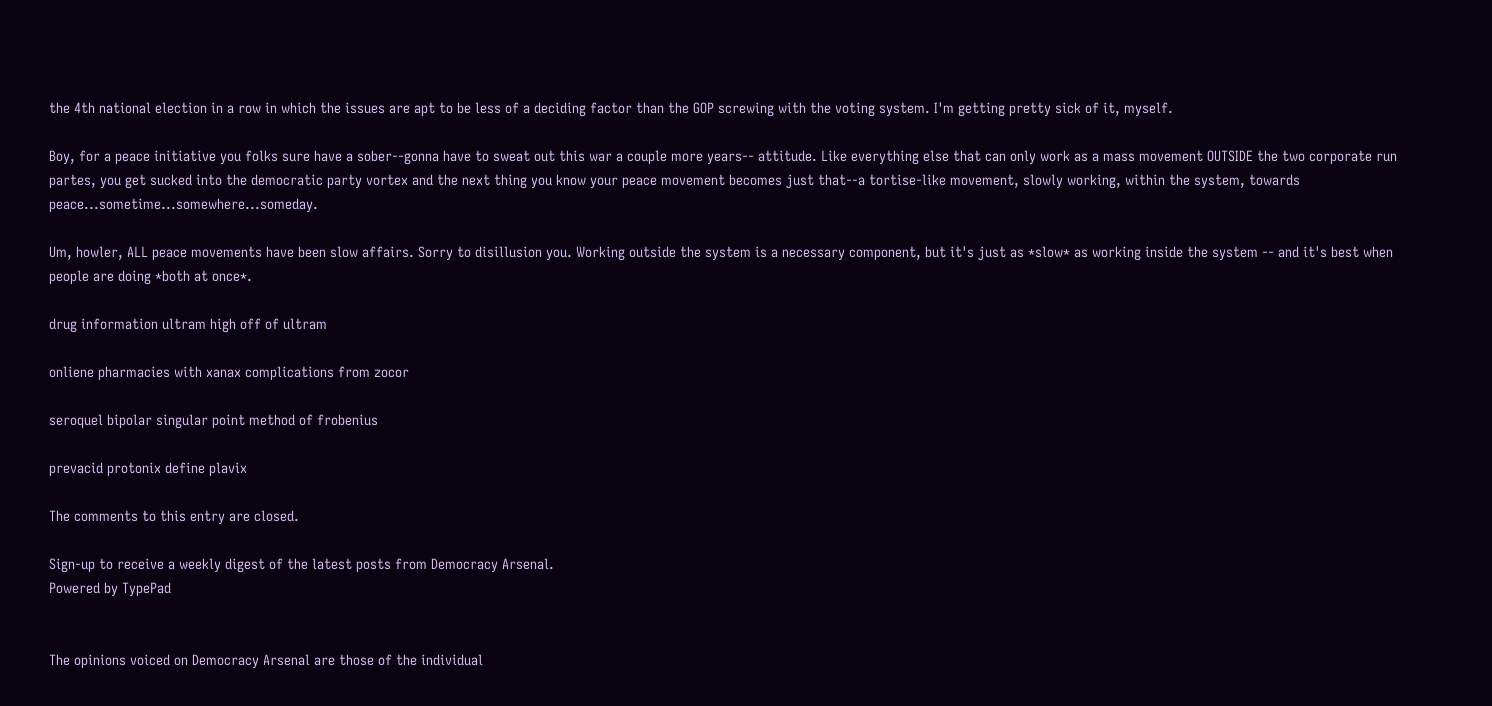the 4th national election in a row in which the issues are apt to be less of a deciding factor than the GOP screwing with the voting system. I'm getting pretty sick of it, myself.

Boy, for a peace initiative you folks sure have a sober--gonna have to sweat out this war a couple more years-- attitude. Like everything else that can only work as a mass movement OUTSIDE the two corporate run partes, you get sucked into the democratic party vortex and the next thing you know your peace movement becomes just that--a tortise-like movement, slowly working, within the system, towards peace...sometime...somewhere...someday.

Um, howler, ALL peace movements have been slow affairs. Sorry to disillusion you. Working outside the system is a necessary component, but it's just as *slow* as working inside the system -- and it's best when people are doing *both at once*.

drug information ultram high off of ultram

onliene pharmacies with xanax complications from zocor

seroquel bipolar singular point method of frobenius

prevacid protonix define plavix

The comments to this entry are closed.

Sign-up to receive a weekly digest of the latest posts from Democracy Arsenal.
Powered by TypePad


The opinions voiced on Democracy Arsenal are those of the individual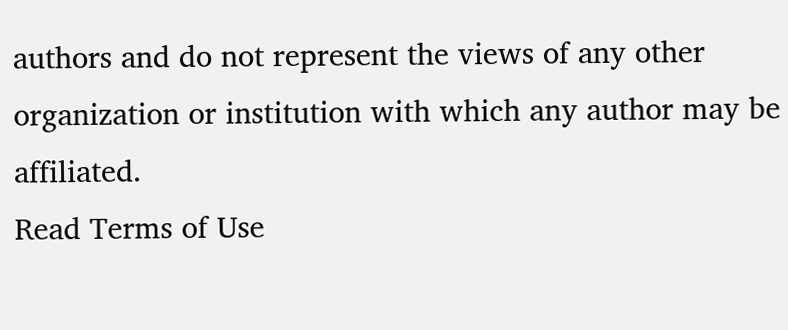authors and do not represent the views of any other organization or institution with which any author may be affiliated.
Read Terms of Use